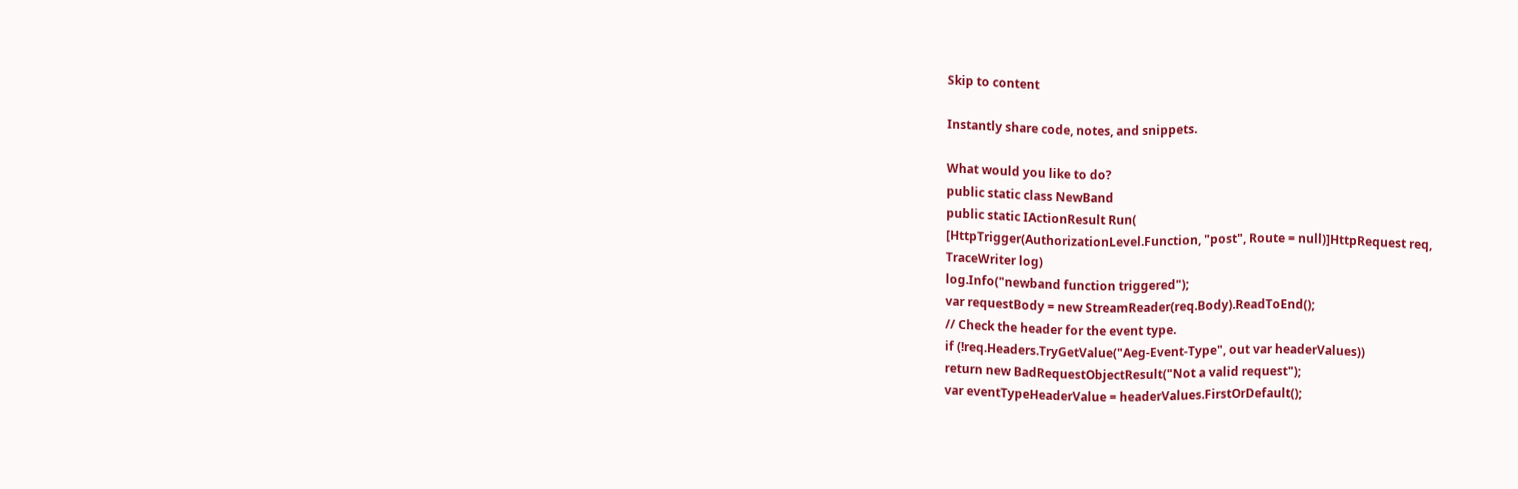Skip to content

Instantly share code, notes, and snippets.

What would you like to do?
public static class NewBand
public static IActionResult Run(
[HttpTrigger(AuthorizationLevel.Function, "post", Route = null)]HttpRequest req,
TraceWriter log)
log.Info("newband function triggered");
var requestBody = new StreamReader(req.Body).ReadToEnd();
// Check the header for the event type.
if (!req.Headers.TryGetValue("Aeg-Event-Type", out var headerValues))
return new BadRequestObjectResult("Not a valid request");
var eventTypeHeaderValue = headerValues.FirstOrDefault();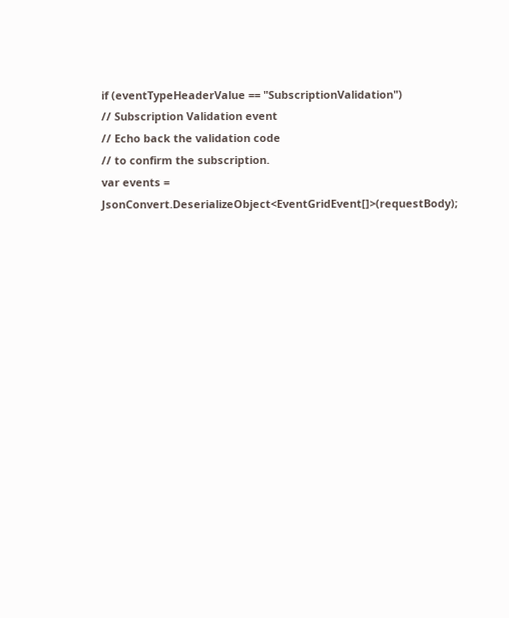if (eventTypeHeaderValue == "SubscriptionValidation")
// Subscription Validation event
// Echo back the validation code
// to confirm the subscription.
var events = JsonConvert.DeserializeObject<EventGridEvent[]>(requestBody);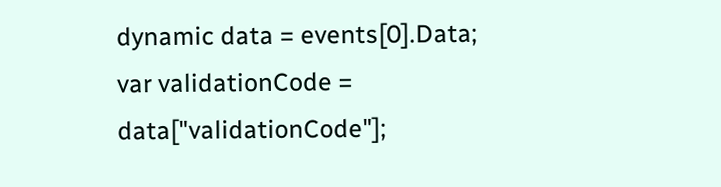dynamic data = events[0].Data;
var validationCode = data["validationCode"];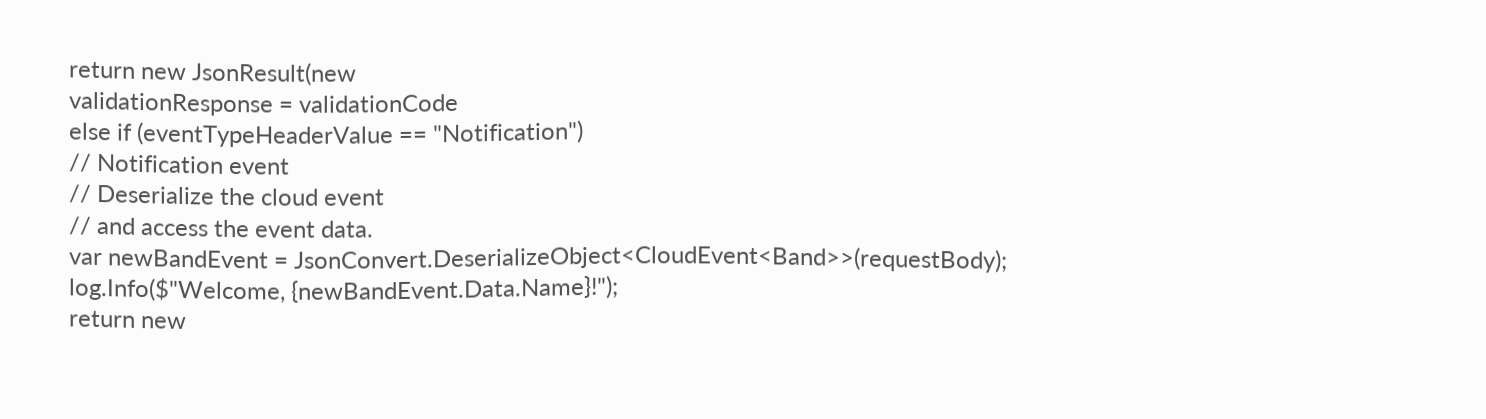return new JsonResult(new
validationResponse = validationCode
else if (eventTypeHeaderValue == "Notification")
// Notification event
// Deserialize the cloud event
// and access the event data.
var newBandEvent = JsonConvert.DeserializeObject<CloudEvent<Band>>(requestBody);
log.Info($"Welcome, {newBandEvent.Data.Name}!");
return new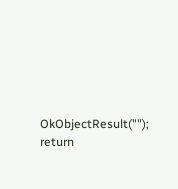OkObjectResult("");
return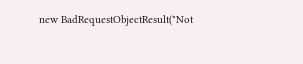new BadRequestObjectResult("Not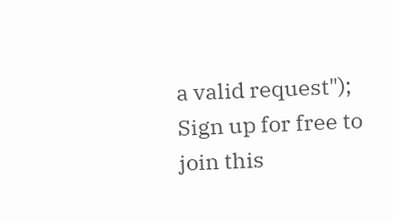a valid request");
Sign up for free to join this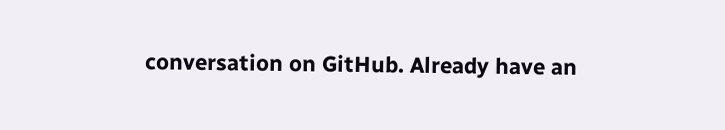conversation on GitHub. Already have an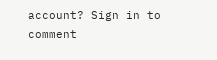account? Sign in to comment